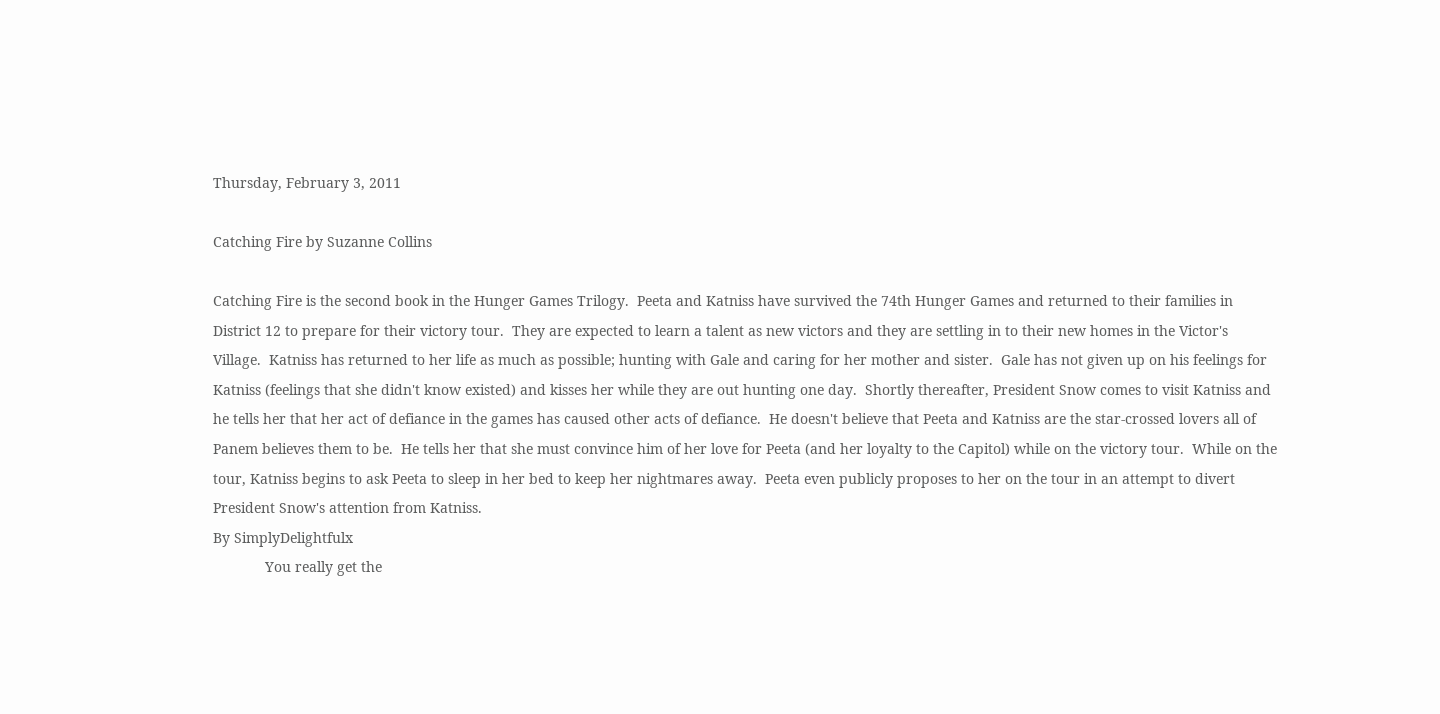Thursday, February 3, 2011

Catching Fire by Suzanne Collins

Catching Fire is the second book in the Hunger Games Trilogy.  Peeta and Katniss have survived the 74th Hunger Games and returned to their families in District 12 to prepare for their victory tour.  They are expected to learn a talent as new victors and they are settling in to their new homes in the Victor's Village.  Katniss has returned to her life as much as possible; hunting with Gale and caring for her mother and sister.  Gale has not given up on his feelings for Katniss (feelings that she didn't know existed) and kisses her while they are out hunting one day.  Shortly thereafter, President Snow comes to visit Katniss and he tells her that her act of defiance in the games has caused other acts of defiance.  He doesn't believe that Peeta and Katniss are the star-crossed lovers all of Panem believes them to be.  He tells her that she must convince him of her love for Peeta (and her loyalty to the Capitol) while on the victory tour.  While on the tour, Katniss begins to ask Peeta to sleep in her bed to keep her nightmares away.  Peeta even publicly proposes to her on the tour in an attempt to divert President Snow's attention from Katniss.
By SimplyDelightfulx
             You really get the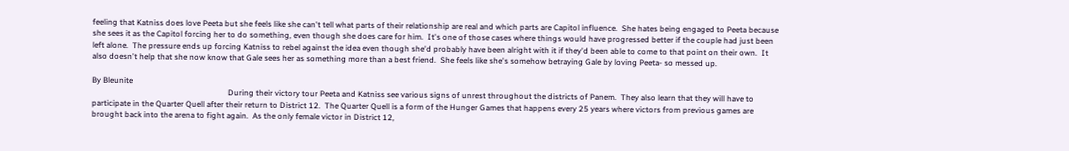feeling that Katniss does love Peeta but she feels like she can't tell what parts of their relationship are real and which parts are Capitol influence.  She hates being engaged to Peeta because she sees it as the Capitol forcing her to do something, even though she does care for him.  It's one of those cases where things would have progressed better if the couple had just been left alone.  The pressure ends up forcing Katniss to rebel against the idea even though she'd probably have been alright with it if they'd been able to come to that point on their own.  It also doesn't help that she now know that Gale sees her as something more than a best friend.  She feels like she's somehow betraying Gale by loving Peeta- so messed up.

By Bleunite
                                                                    During their victory tour Peeta and Katniss see various signs of unrest throughout the districts of Panem.  They also learn that they will have to participate in the Quarter Quell after their return to District 12.  The Quarter Quell is a form of the Hunger Games that happens every 25 years where victors from previous games are brought back into the arena to fight again.  As the only female victor in District 12,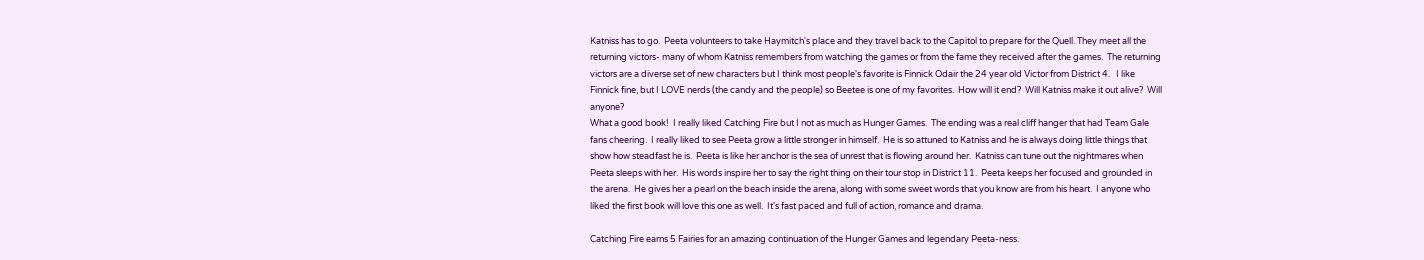Katniss has to go.  Peeta volunteers to take Haymitch's place and they travel back to the Capitol to prepare for the Quell. They meet all the returning victors- many of whom Katniss remembers from watching the games or from the fame they received after the games.  The returning victors are a diverse set of new characters but I think most people's favorite is Finnick Odair the 24 year old Victor from District 4.   I like Finnick fine, but I LOVE nerds (the candy and the people) so Beetee is one of my favorites.  How will it end?  Will Katniss make it out alive?  Will anyone?
What a good book!  I really liked Catching Fire but I not as much as Hunger Games.  The ending was a real cliff hanger that had Team Gale fans cheering.  I really liked to see Peeta grow a little stronger in himself.  He is so attuned to Katniss and he is always doing little things that show how steadfast he is.  Peeta is like her anchor is the sea of unrest that is flowing around her.  Katniss can tune out the nightmares when Peeta sleeps with her.  His words inspire her to say the right thing on their tour stop in District 11.  Peeta keeps her focused and grounded in the arena.  He gives her a pearl on the beach inside the arena, along with some sweet words that you know are from his heart.  I anyone who liked the first book will love this one as well.  It's fast paced and full of action, romance and drama.

Catching Fire earns 5 Fairies for an amazing continuation of the Hunger Games and legendary Peeta-ness.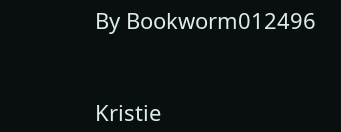By Bookworm012496


Kristie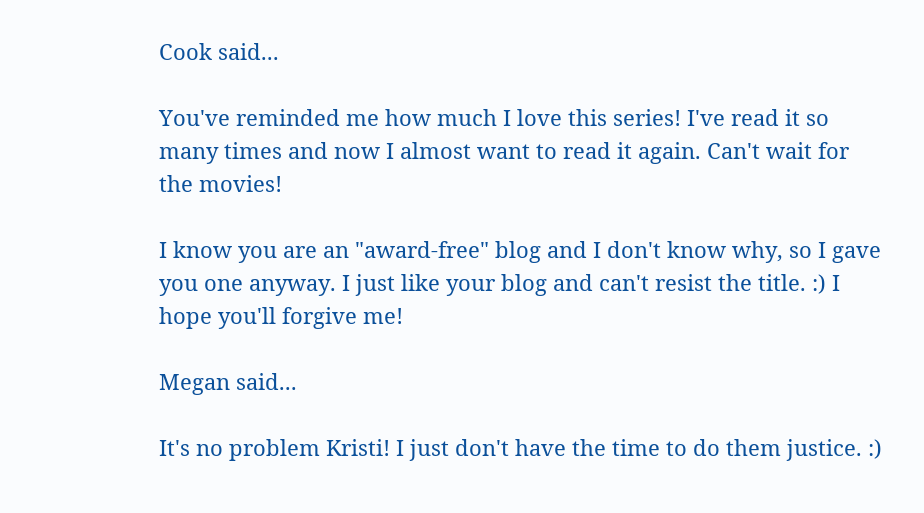Cook said...

You've reminded me how much I love this series! I've read it so many times and now I almost want to read it again. Can't wait for the movies!

I know you are an "award-free" blog and I don't know why, so I gave you one anyway. I just like your blog and can't resist the title. :) I hope you'll forgive me!

Megan said...

It's no problem Kristi! I just don't have the time to do them justice. :)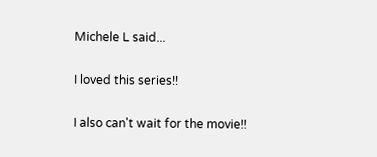Michele L said...

I loved this series!!

I also can't wait for the movie!!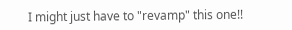I might just have to "revamp" this one!!